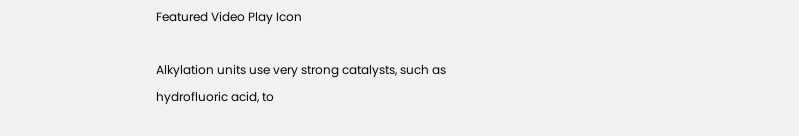Featured Video Play Icon

Alkylation units use very strong catalysts, such as hydrofluoric acid, to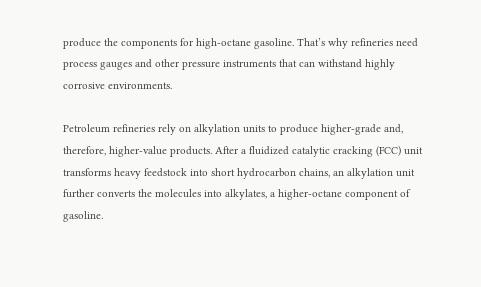produce the components for high-octane gasoline. That’s why refineries need process gauges and other pressure instruments that can withstand highly corrosive environments.

Petroleum refineries rely on alkylation units to produce higher-grade and, therefore, higher-value products. After a fluidized catalytic cracking (FCC) unit transforms heavy feedstock into short hydrocarbon chains, an alkylation unit further converts the molecules into alkylates, a higher-octane component of gasoline.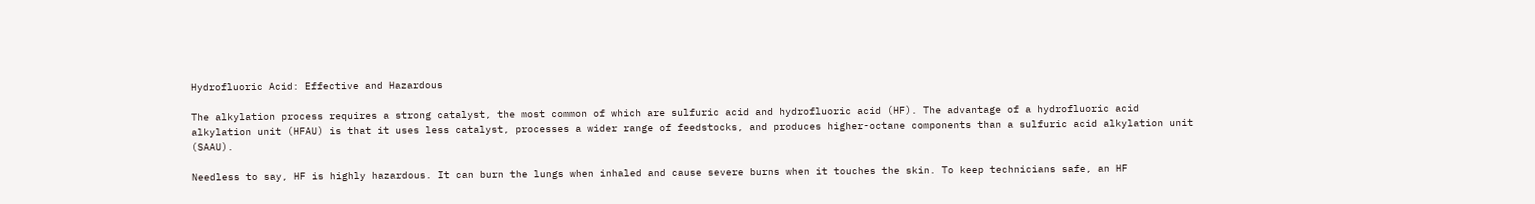Hydrofluoric Acid: Effective and Hazardous

The alkylation process requires a strong catalyst, the most common of which are sulfuric acid and hydrofluoric acid (HF). The advantage of a hydrofluoric acid alkylation unit (HFAU) is that it uses less catalyst, processes a wider range of feedstocks, and produces higher-octane components than a sulfuric acid alkylation unit (SAAU).

Needless to say, HF is highly hazardous. It can burn the lungs when inhaled and cause severe burns when it touches the skin. To keep technicians safe, an HF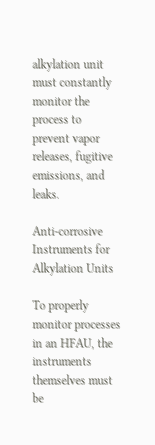alkylation unit must constantly monitor the process to prevent vapor releases, fugitive emissions, and leaks.

Anti-corrosive Instruments for Alkylation Units

To properly monitor processes in an HFAU, the instruments themselves must be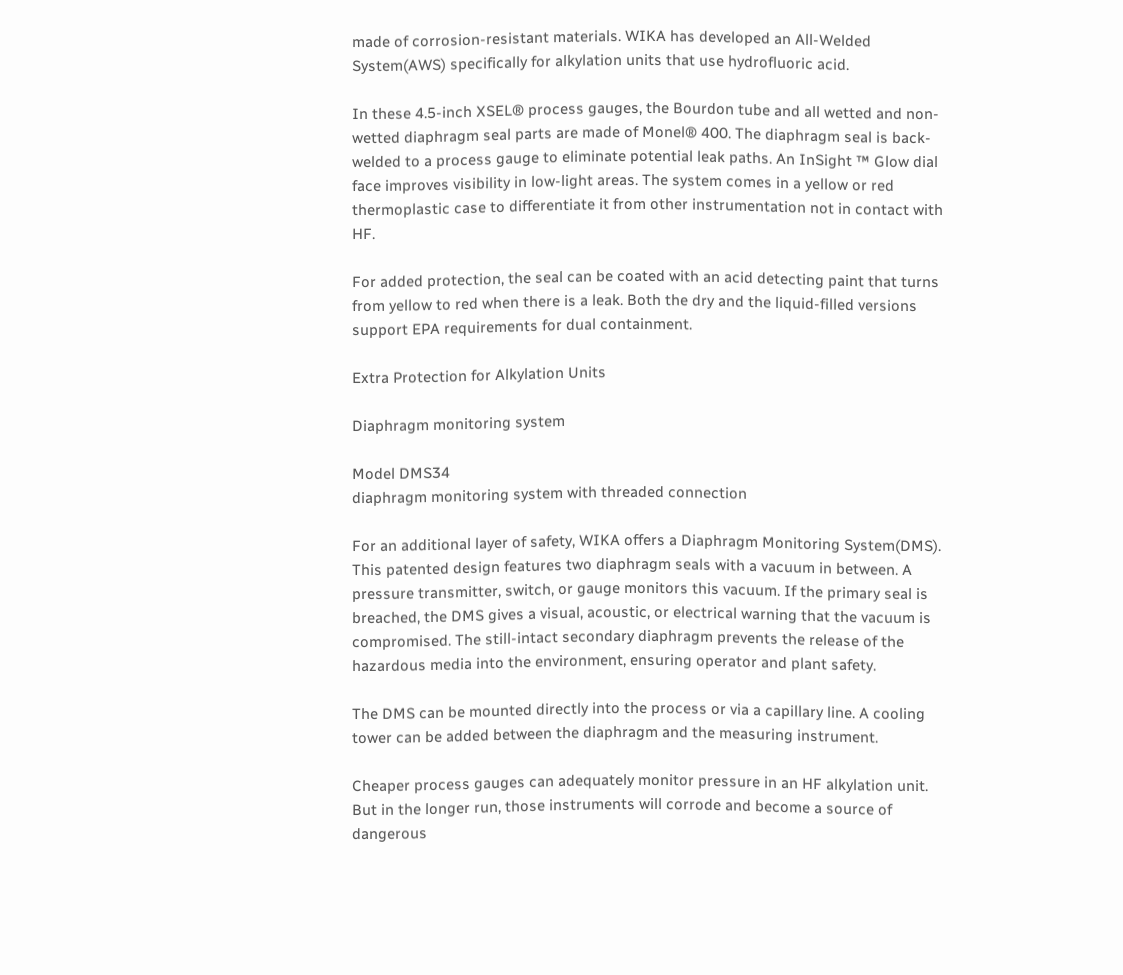made of corrosion-resistant materials. WIKA has developed an All-Welded System(AWS) specifically for alkylation units that use hydrofluoric acid.

In these 4.5-inch XSEL® process gauges, the Bourdon tube and all wetted and non-wetted diaphragm seal parts are made of Monel® 400. The diaphragm seal is back-welded to a process gauge to eliminate potential leak paths. An InSight ™ Glow dial face improves visibility in low-light areas. The system comes in a yellow or red thermoplastic case to differentiate it from other instrumentation not in contact with HF.

For added protection, the seal can be coated with an acid detecting paint that turns from yellow to red when there is a leak. Both the dry and the liquid-filled versions support EPA requirements for dual containment.

Extra Protection for Alkylation Units

Diaphragm monitoring system

Model DMS34
diaphragm monitoring system with threaded connection

For an additional layer of safety, WIKA offers a Diaphragm Monitoring System(DMS). This patented design features two diaphragm seals with a vacuum in between. A pressure transmitter, switch, or gauge monitors this vacuum. If the primary seal is breached, the DMS gives a visual, acoustic, or electrical warning that the vacuum is compromised. The still-intact secondary diaphragm prevents the release of the hazardous media into the environment, ensuring operator and plant safety.

The DMS can be mounted directly into the process or via a capillary line. A cooling tower can be added between the diaphragm and the measuring instrument.

Cheaper process gauges can adequately monitor pressure in an HF alkylation unit. But in the longer run, those instruments will corrode and become a source of dangerous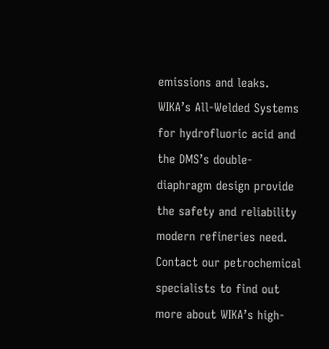emissions and leaks. WIKA’s All-Welded Systems for hydrofluoric acid and the DMS’s double-diaphragm design provide the safety and reliability modern refineries need. Contact our petrochemical specialists to find out more about WIKA’s high-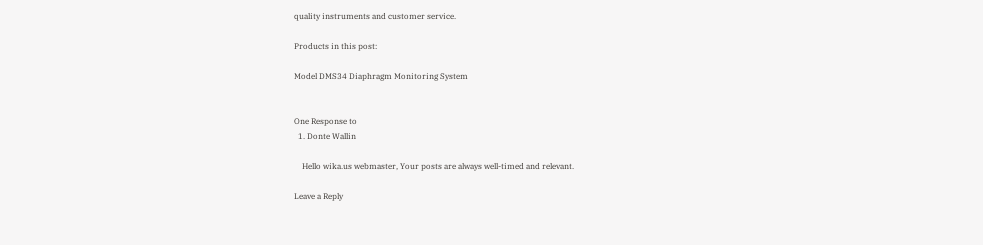quality instruments and customer service.

Products in this post:

Model DMS34 Diaphragm Monitoring System


One Response to
  1. Donte Wallin

    Hello wika.us webmaster, Your posts are always well-timed and relevant.

Leave a Reply